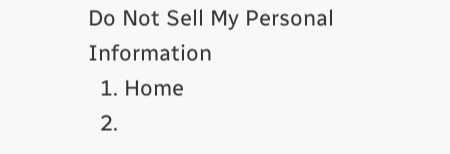Do Not Sell My Personal Information
  1. Home
  2.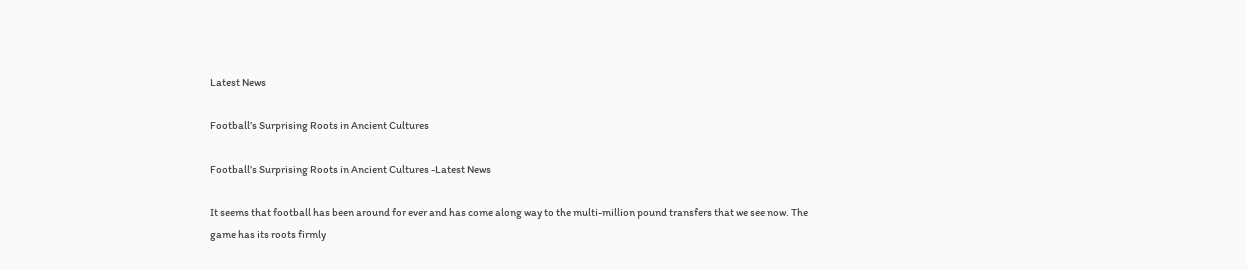Latest News

Football’s Surprising Roots in Ancient Cultures

Football’s Surprising Roots in Ancient Cultures -Latest News

It seems that football has been around for ever and has come along way to the multi-million pound transfers that we see now. The game has its roots firmly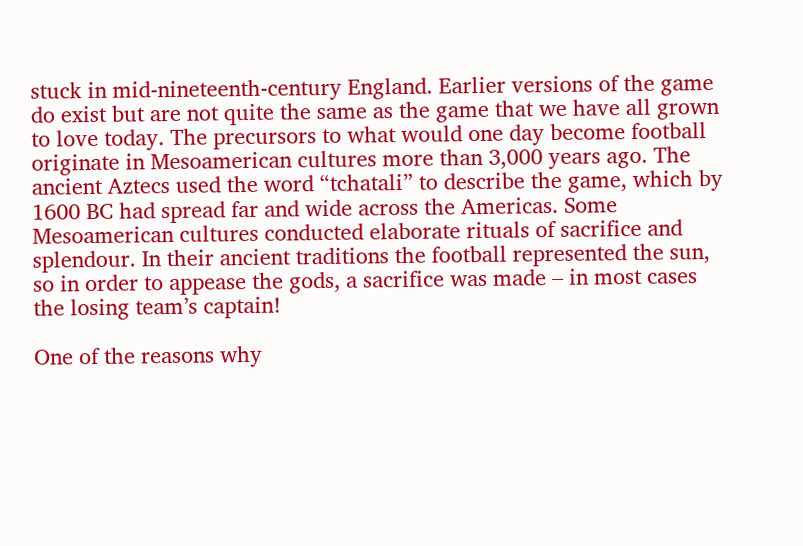stuck in mid-nineteenth-century England. Earlier versions of the game do exist but are not quite the same as the game that we have all grown to love today. The precursors to what would one day become football originate in Mesoamerican cultures more than 3,000 years ago. The ancient Aztecs used the word “tchatali” to describe the game, which by 1600 BC had spread far and wide across the Americas. Some Mesoamerican cultures conducted elaborate rituals of sacrifice and splendour. In their ancient traditions the football represented the sun, so in order to appease the gods, a sacrifice was made – in most cases the losing team’s captain!

One of the reasons why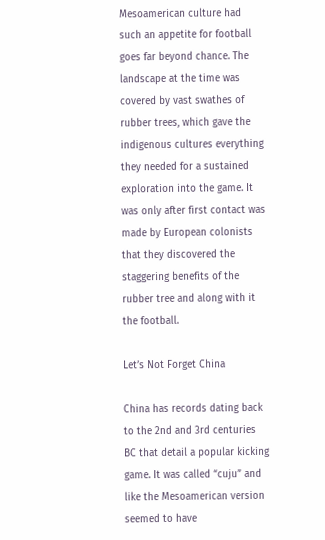Mesoamerican culture had such an appetite for football goes far beyond chance. The landscape at the time was covered by vast swathes of rubber trees, which gave the indigenous cultures everything they needed for a sustained exploration into the game. It was only after first contact was made by European colonists that they discovered the staggering benefits of the rubber tree and along with it the football.

Let’s Not Forget China

China has records dating back to the 2nd and 3rd centuries BC that detail a popular kicking game. It was called “cuju” and like the Mesoamerican version seemed to have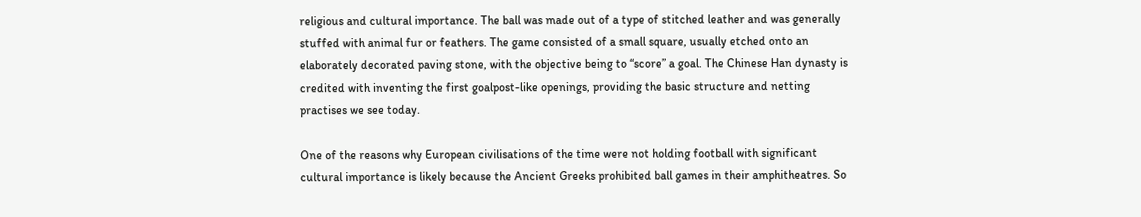religious and cultural importance. The ball was made out of a type of stitched leather and was generally stuffed with animal fur or feathers. The game consisted of a small square, usually etched onto an elaborately decorated paving stone, with the objective being to “score” a goal. The Chinese Han dynasty is credited with inventing the first goalpost-like openings, providing the basic structure and netting practises we see today.

One of the reasons why European civilisations of the time were not holding football with significant cultural importance is likely because the Ancient Greeks prohibited ball games in their amphitheatres. So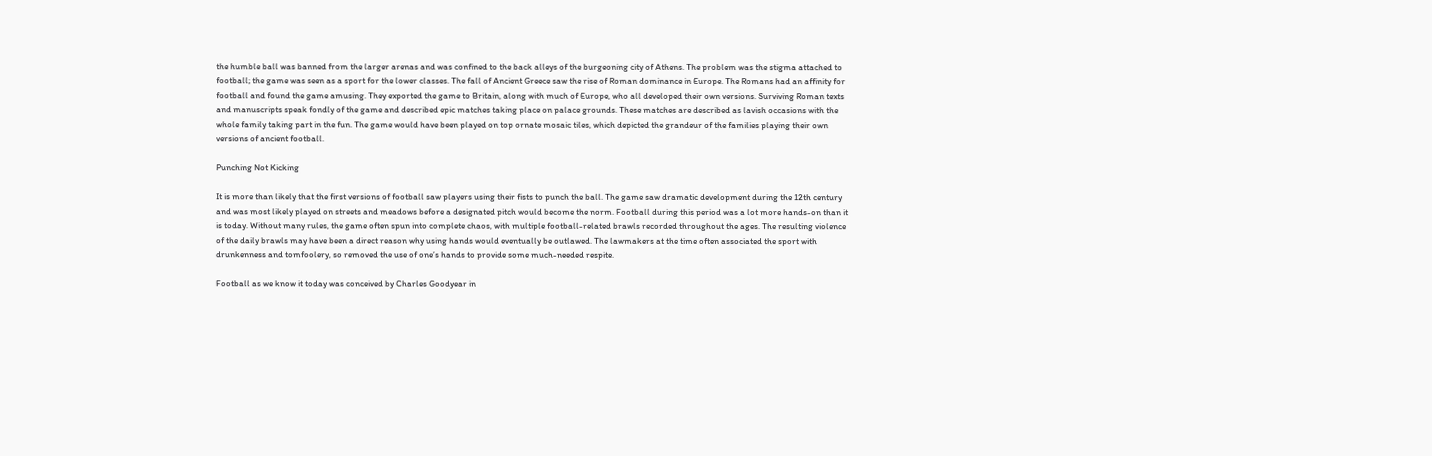the humble ball was banned from the larger arenas and was confined to the back alleys of the burgeoning city of Athens. The problem was the stigma attached to football; the game was seen as a sport for the lower classes. The fall of Ancient Greece saw the rise of Roman dominance in Europe. The Romans had an affinity for football and found the game amusing. They exported the game to Britain, along with much of Europe, who all developed their own versions. Surviving Roman texts and manuscripts speak fondly of the game and described epic matches taking place on palace grounds. These matches are described as lavish occasions with the whole family taking part in the fun. The game would have been played on top ornate mosaic tiles, which depicted the grandeur of the families playing their own versions of ancient football.

Punching Not Kicking

It is more than likely that the first versions of football saw players using their fists to punch the ball. The game saw dramatic development during the 12th century and was most likely played on streets and meadows before a designated pitch would become the norm. Football during this period was a lot more hands-on than it is today. Without many rules, the game often spun into complete chaos, with multiple football-related brawls recorded throughout the ages. The resulting violence of the daily brawls may have been a direct reason why using hands would eventually be outlawed. The lawmakers at the time often associated the sport with drunkenness and tomfoolery, so removed the use of one’s hands to provide some much-needed respite.

Football as we know it today was conceived by Charles Goodyear in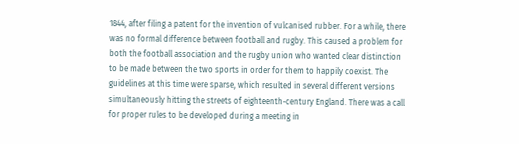1844, after filing a patent for the invention of vulcanised rubber. For a while, there was no formal difference between football and rugby. This caused a problem for both the football association and the rugby union who wanted clear distinction to be made between the two sports in order for them to happily coexist. The guidelines at this time were sparse, which resulted in several different versions simultaneously hitting the streets of eighteenth-century England. There was a call for proper rules to be developed during a meeting in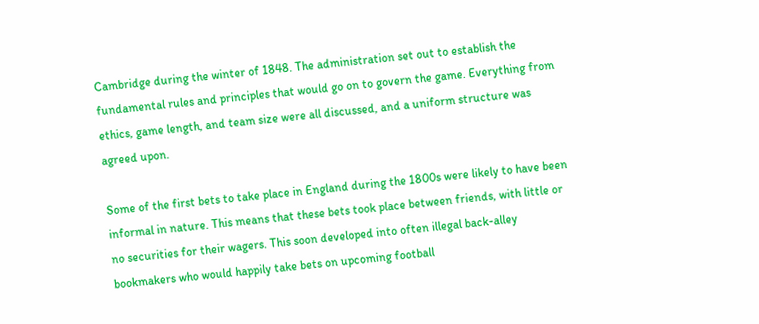Cambridge during the winter of 1848. The administration set out to establish the fundamental rules and principles that would go on to govern the game. Everything from ethics, game length, and team size were all discussed, and a uniform structure was agreed upon.

Some of the first bets to take place in England during the 1800s were likely to have been informal in nature. This means that these bets took place between friends, with little or no securities for their wagers. This soon developed into often illegal back-alley bookmakers who would happily take bets on upcoming football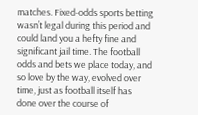matches. Fixed-odds sports betting wasn’t legal during this period and could land you a hefty fine and significant jail time. The football odds and bets we place today, and so love by the way, evolved over time, just as football itself has done over the course of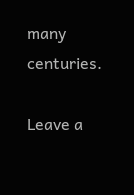many centuries.

Leave a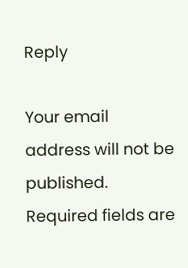Reply

Your email address will not be published. Required fields are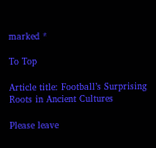marked *

To Top

Article title: Football’s Surprising Roots in Ancient Cultures

Please leave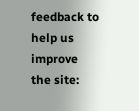feedback to help us improve the site: